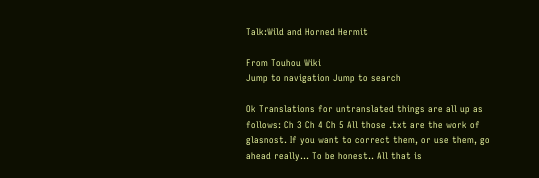Talk:Wild and Horned Hermit

From Touhou Wiki
Jump to navigation Jump to search

Ok Translations for untranslated things are all up as follows: Ch 3 Ch 4 Ch 5 All those .txt are the work of glasnost. If you want to correct them, or use them, go ahead really... To be honest.. All that is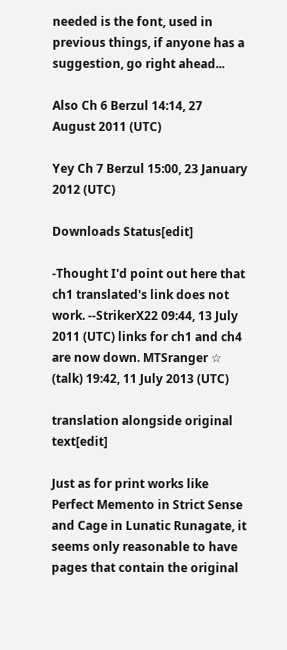needed is the font, used in previous things, if anyone has a suggestion, go right ahead...

Also Ch 6 Berzul 14:14, 27 August 2011 (UTC)

Yey Ch 7 Berzul 15:00, 23 January 2012 (UTC)

Downloads Status[edit]

-Thought I'd point out here that ch1 translated's link does not work. --StrikerX22 09:44, 13 July 2011 (UTC) links for ch1 and ch4 are now down. MTSranger ☆ (talk) 19:42, 11 July 2013 (UTC)

translation alongside original text[edit]

Just as for print works like Perfect Memento in Strict Sense and Cage in Lunatic Runagate, it seems only reasonable to have pages that contain the original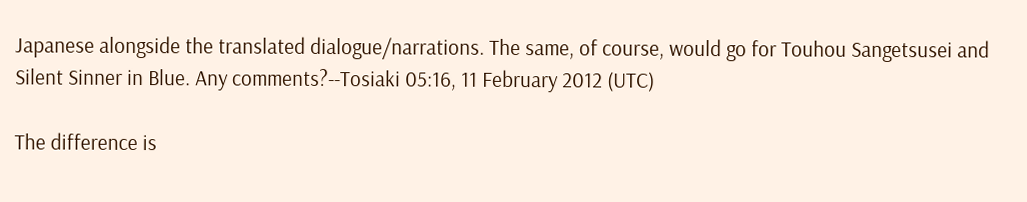Japanese alongside the translated dialogue/narrations. The same, of course, would go for Touhou Sangetsusei and Silent Sinner in Blue. Any comments?--Tosiaki 05:16, 11 February 2012 (UTC)

The difference is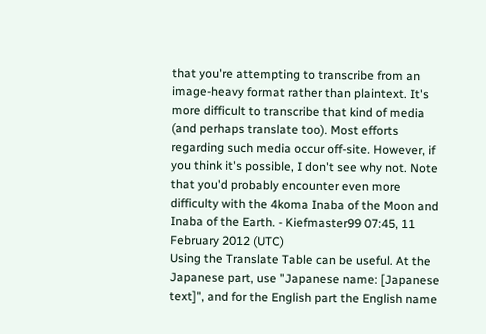that you're attempting to transcribe from an image-heavy format rather than plaintext. It's more difficult to transcribe that kind of media (and perhaps translate too). Most efforts regarding such media occur off-site. However, if you think it's possible, I don't see why not. Note that you'd probably encounter even more difficulty with the 4koma Inaba of the Moon and Inaba of the Earth. - Kiefmaster99 07:45, 11 February 2012 (UTC)
Using the Translate Table can be useful. At the Japanese part, use "Japanese name: [Japanese text]", and for the English part the English name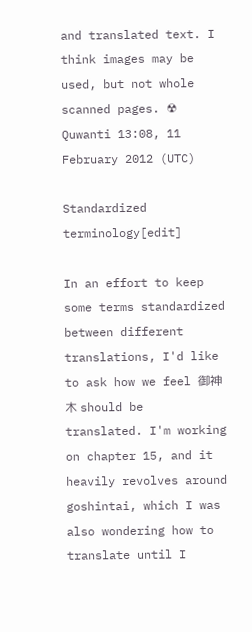and translated text. I think images may be used, but not whole scanned pages. ☢ Quwanti 13:08, 11 February 2012 (UTC)

Standardized terminology[edit]

In an effort to keep some terms standardized between different translations, I'd like to ask how we feel 御神木 should be translated. I'm working on chapter 15, and it heavily revolves around goshintai, which I was also wondering how to translate until I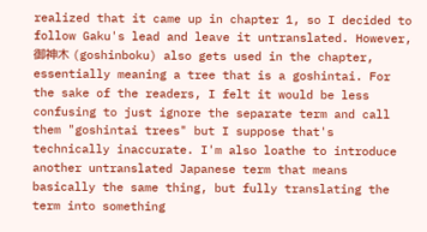realized that it came up in chapter 1, so I decided to follow Gaku's lead and leave it untranslated. However, 御神木 (goshinboku) also gets used in the chapter, essentially meaning a tree that is a goshintai. For the sake of the readers, I felt it would be less confusing to just ignore the separate term and call them "goshintai trees" but I suppose that's technically inaccurate. I'm also loathe to introduce another untranslated Japanese term that means basically the same thing, but fully translating the term into something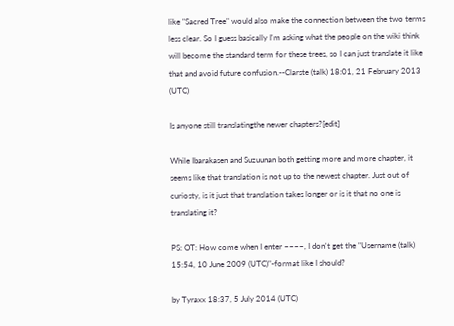like "Sacred Tree" would also make the connection between the two terms less clear. So I guess basically I'm asking what the people on the wiki think will become the standard term for these trees, so I can just translate it like that and avoid future confusion.--Clarste (talk) 18:01, 21 February 2013 (UTC)

Is anyone still translatingthe newer chapters?[edit]

While Ibarakasen and Suzuunan both getting more and more chapter, it seems like that translation is not up to the newest chapter. Just out of curiosty, is it just that translation takes longer or is it that no one is translating it?

PS: OT: How come when I enter ~~~~, I don't get the "Username (talk) 15:54, 10 June 2009 (UTC)"-format like I should?

by Tyraxx 18:37, 5 July 2014 (UTC)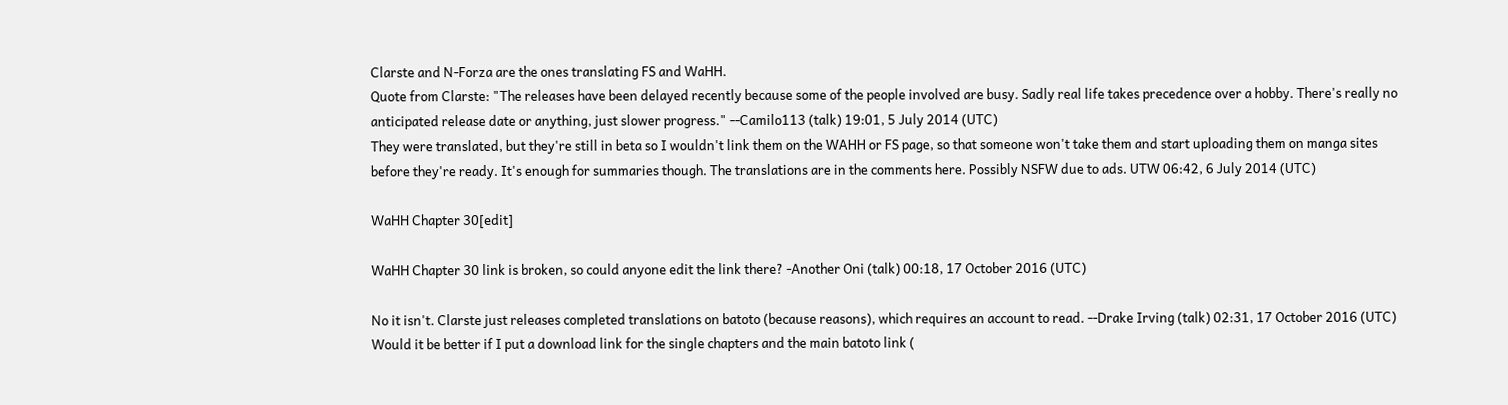Clarste and N-Forza are the ones translating FS and WaHH.
Quote from Clarste: "The releases have been delayed recently because some of the people involved are busy. Sadly real life takes precedence over a hobby. There's really no anticipated release date or anything, just slower progress." --Camilo113 (talk) 19:01, 5 July 2014 (UTC)
They were translated, but they're still in beta so I wouldn't link them on the WAHH or FS page, so that someone won't take them and start uploading them on manga sites before they're ready. It's enough for summaries though. The translations are in the comments here. Possibly NSFW due to ads. UTW 06:42, 6 July 2014 (UTC)

WaHH Chapter 30[edit]

WaHH Chapter 30 link is broken, so could anyone edit the link there? -Another Oni (talk) 00:18, 17 October 2016 (UTC)

No it isn't. Clarste just releases completed translations on batoto (because reasons), which requires an account to read. --Drake Irving (talk) 02:31, 17 October 2016 (UTC)
Would it be better if I put a download link for the single chapters and the main batoto link (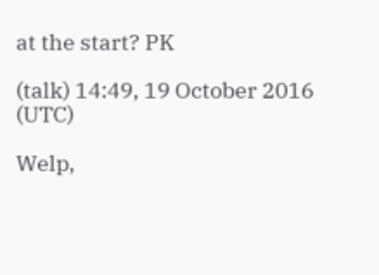at the start? PK

(talk) 14:49, 19 October 2016 (UTC)

Welp,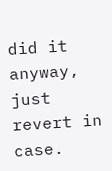did it anyway, just revert in case.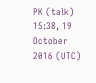PK (talk) 15:38, 19 October 2016 (UTC)